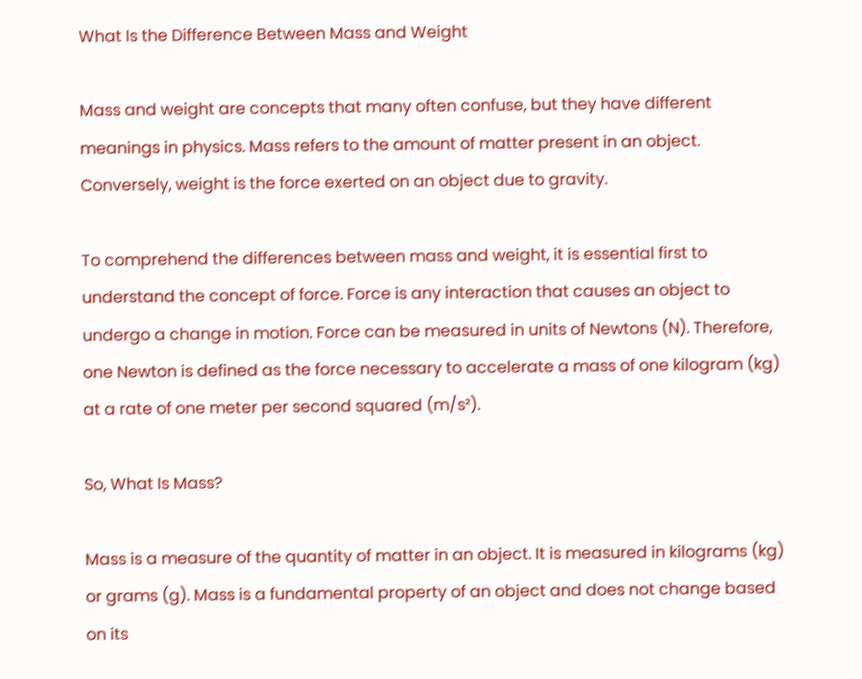What Is the Difference Between Mass and Weight

Mass and weight are concepts that many often confuse, but they have different meanings in physics. Mass refers to the amount of matter present in an object. Conversely, weight is the force exerted on an object due to gravity.

To comprehend the differences between mass and weight, it is essential first to understand the concept of force. Force is any interaction that causes an object to undergo a change in motion. Force can be measured in units of Newtons (N). Therefore, one Newton is defined as the force necessary to accelerate a mass of one kilogram (kg) at a rate of one meter per second squared (m/s²).

So, What Is Mass?

Mass is a measure of the quantity of matter in an object. It is measured in kilograms (kg) or grams (g). Mass is a fundamental property of an object and does not change based on its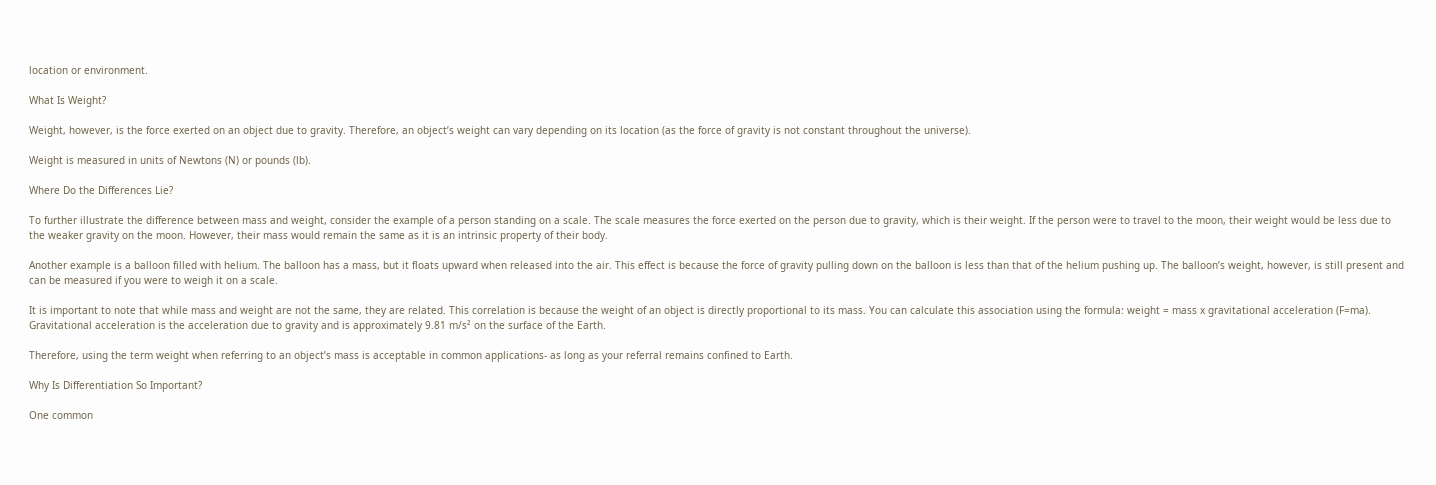location or environment.

What Is Weight?

Weight, however, is the force exerted on an object due to gravity. Therefore, an object’s weight can vary depending on its location (as the force of gravity is not constant throughout the universe).

Weight is measured in units of Newtons (N) or pounds (lb).

Where Do the Differences Lie?

To further illustrate the difference between mass and weight, consider the example of a person standing on a scale. The scale measures the force exerted on the person due to gravity, which is their weight. If the person were to travel to the moon, their weight would be less due to the weaker gravity on the moon. However, their mass would remain the same as it is an intrinsic property of their body.

Another example is a balloon filled with helium. The balloon has a mass, but it floats upward when released into the air. This effect is because the force of gravity pulling down on the balloon is less than that of the helium pushing up. The balloon’s weight, however, is still present and can be measured if you were to weigh it on a scale.

It is important to note that while mass and weight are not the same, they are related. This correlation is because the weight of an object is directly proportional to its mass. You can calculate this association using the formula: weight = mass x gravitational acceleration (F=ma). Gravitational acceleration is the acceleration due to gravity and is approximately 9.81 m/s² on the surface of the Earth.

Therefore, using the term weight when referring to an object’s mass is acceptable in common applications- as long as your referral remains confined to Earth.

Why Is Differentiation So Important?

One common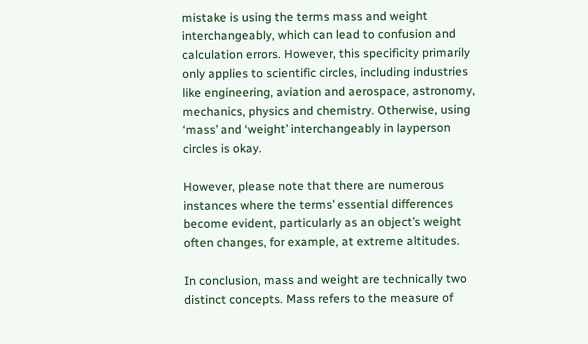mistake is using the terms mass and weight interchangeably, which can lead to confusion and calculation errors. However, this specificity primarily only applies to scientific circles, including industries like engineering, aviation and aerospace, astronomy, mechanics, physics and chemistry. Otherwise, using ‘mass’ and ‘weight’ interchangeably in layperson circles is okay.

However, please note that there are numerous instances where the terms’ essential differences become evident, particularly as an object’s weight often changes, for example, at extreme altitudes.

In conclusion, mass and weight are technically two distinct concepts. Mass refers to the measure of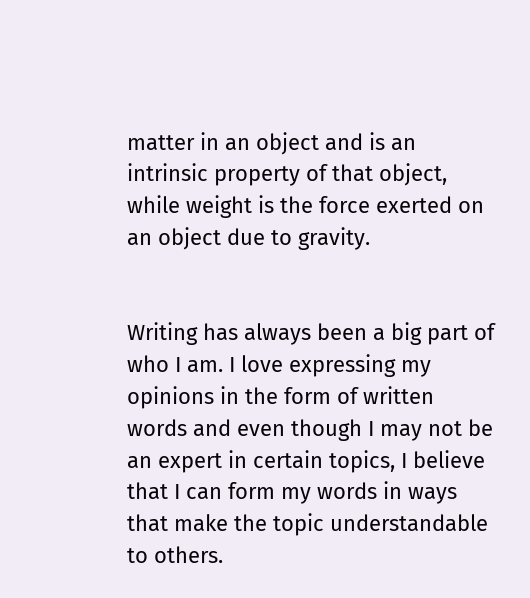matter in an object and is an intrinsic property of that object, while weight is the force exerted on an object due to gravity.


Writing has always been a big part of who I am. I love expressing my opinions in the form of written words and even though I may not be an expert in certain topics, I believe that I can form my words in ways that make the topic understandable to others.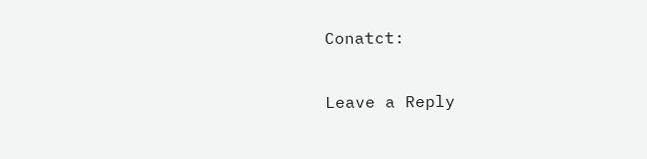Conatct:

Leave a Reply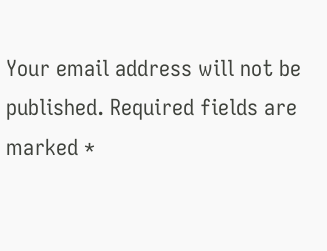Your email address will not be published. Required fields are marked *